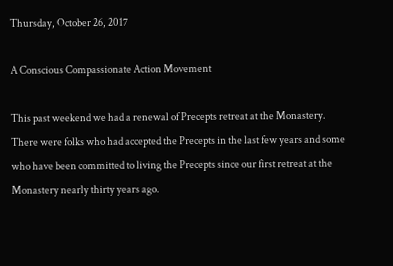Thursday, October 26, 2017

A Conscious Compassionate Action Movement

This past weekend we had a renewal of Precepts retreat at the Monastery. There were folks who had accepted the Precepts in the last few years and some who have been committed to living the Precepts since our first retreat at the Monastery nearly thirty years ago.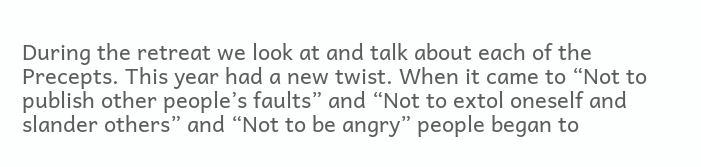During the retreat we look at and talk about each of the Precepts. This year had a new twist. When it came to “Not to publish other people’s faults” and “Not to extol oneself and slander others” and “Not to be angry” people began to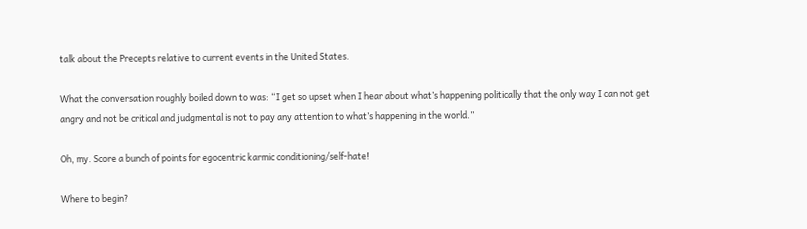talk about the Precepts relative to current events in the United States.

What the conversation roughly boiled down to was: “I get so upset when I hear about what’s happening politically that the only way I can not get angry and not be critical and judgmental is not to pay any attention to what’s happening in the world.”

Oh, my. Score a bunch of points for egocentric karmic conditioning/self-hate!

Where to begin?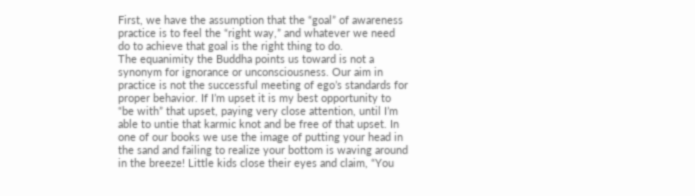First, we have the assumption that the “goal” of awareness practice is to feel the “right way,” and whatever we need do to achieve that goal is the right thing to do.
The equanimity the Buddha points us toward is not a synonym for ignorance or unconsciousness. Our aim in practice is not the successful meeting of ego’s standards for proper behavior. If I’m upset it is my best opportunity to “be with” that upset, paying very close attention, until I’m able to untie that karmic knot and be free of that upset. In one of our books we use the image of putting your head in the sand and failing to realize your bottom is waving around in the breeze! Little kids close their eyes and claim, “You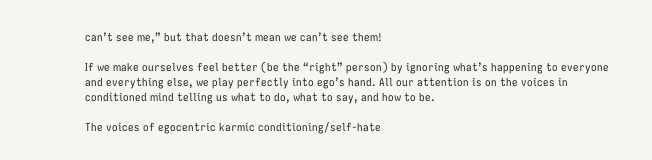can’t see me,” but that doesn’t mean we can’t see them!

If we make ourselves feel better (be the “right” person) by ignoring what’s happening to everyone and everything else, we play perfectly into ego’s hand. All our attention is on the voices in conditioned mind telling us what to do, what to say, and how to be.

The voices of egocentric karmic conditioning/self-hate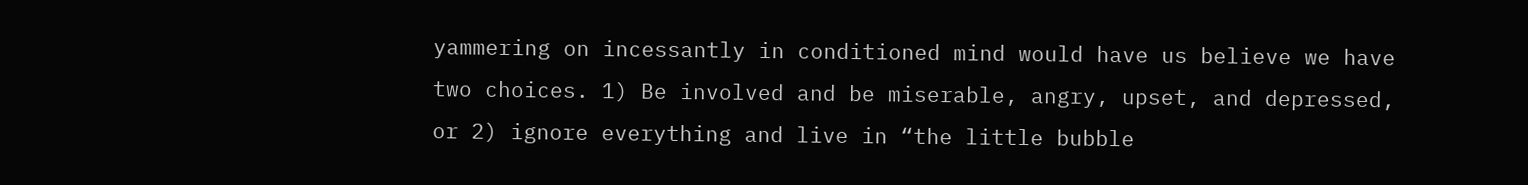yammering on incessantly in conditioned mind would have us believe we have two choices. 1) Be involved and be miserable, angry, upset, and depressed, or 2) ignore everything and live in “the little bubble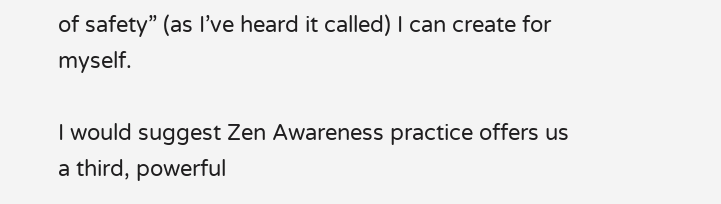of safety” (as I’ve heard it called) I can create for myself.

I would suggest Zen Awareness practice offers us a third, powerful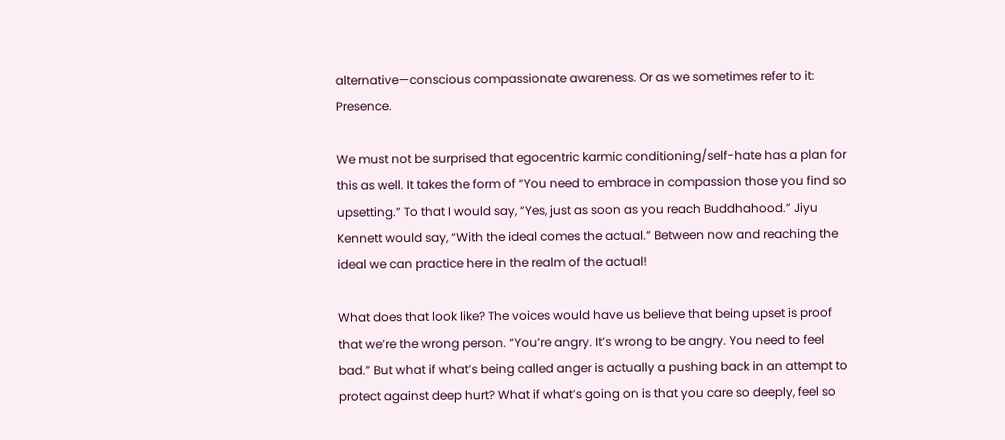alternative—conscious compassionate awareness. Or as we sometimes refer to it: Presence.

We must not be surprised that egocentric karmic conditioning/self-hate has a plan for this as well. It takes the form of “You need to embrace in compassion those you find so upsetting.” To that I would say, “Yes, just as soon as you reach Buddhahood.” Jiyu Kennett would say, “With the ideal comes the actual.” Between now and reaching the ideal we can practice here in the realm of the actual!

What does that look like? The voices would have us believe that being upset is proof that we’re the wrong person. “You’re angry. It’s wrong to be angry. You need to feel bad.” But what if what’s being called anger is actually a pushing back in an attempt to protect against deep hurt? What if what’s going on is that you care so deeply, feel so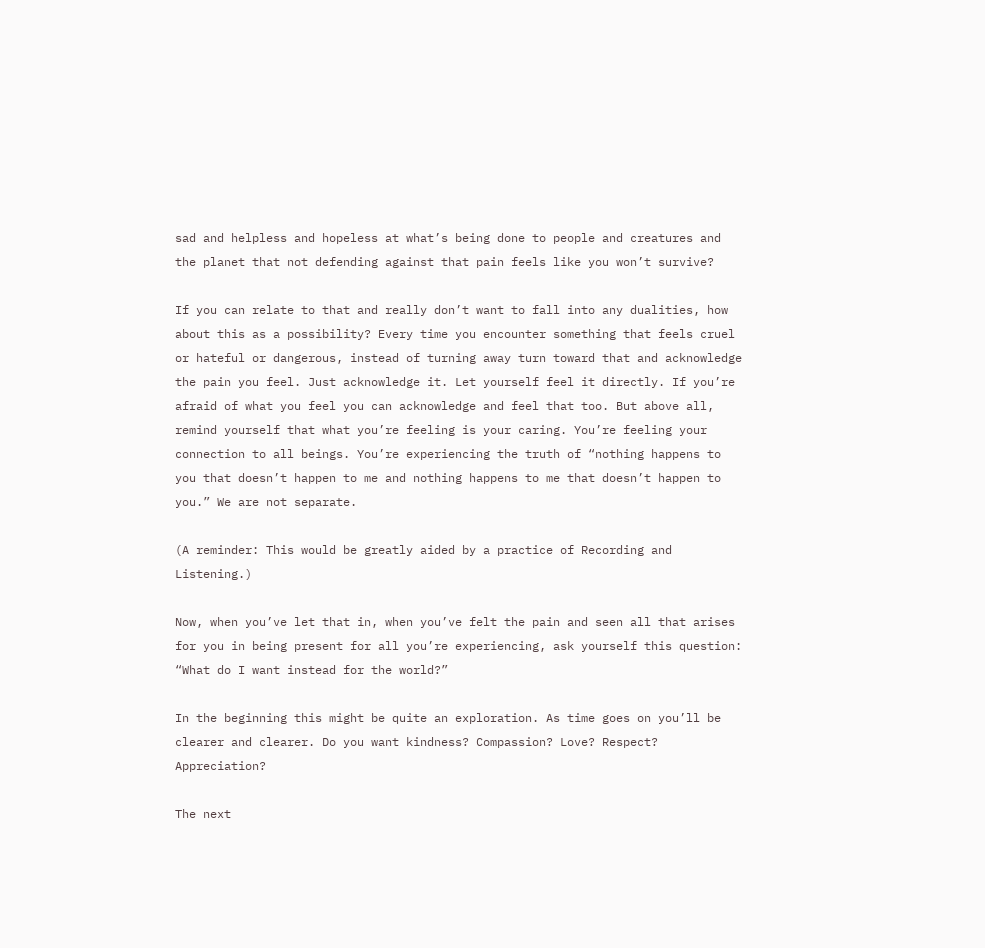sad and helpless and hopeless at what’s being done to people and creatures and the planet that not defending against that pain feels like you won’t survive?

If you can relate to that and really don’t want to fall into any dualities, how about this as a possibility? Every time you encounter something that feels cruel or hateful or dangerous, instead of turning away turn toward that and acknowledge the pain you feel. Just acknowledge it. Let yourself feel it directly. If you’re afraid of what you feel you can acknowledge and feel that too. But above all, remind yourself that what you’re feeling is your caring. You’re feeling your connection to all beings. You’re experiencing the truth of “nothing happens to you that doesn’t happen to me and nothing happens to me that doesn’t happen to you.” We are not separate.

(A reminder: This would be greatly aided by a practice of Recording and Listening.)

Now, when you’ve let that in, when you’ve felt the pain and seen all that arises for you in being present for all you’re experiencing, ask yourself this question: “What do I want instead for the world?”

In the beginning this might be quite an exploration. As time goes on you’ll be clearer and clearer. Do you want kindness? Compassion? Love? Respect? Appreciation?

The next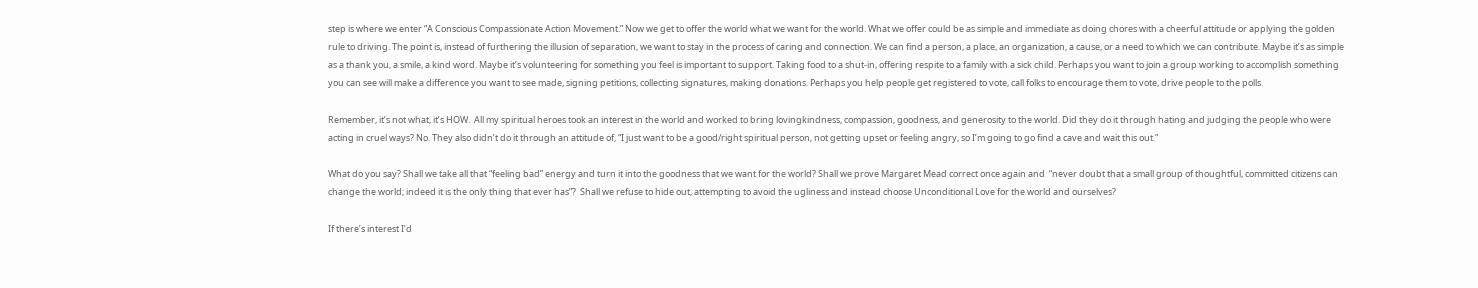step is where we enter “A Conscious Compassionate Action Movement.” Now we get to offer the world what we want for the world. What we offer could be as simple and immediate as doing chores with a cheerful attitude or applying the golden rule to driving. The point is, instead of furthering the illusion of separation, we want to stay in the process of caring and connection. We can find a person, a place, an organization, a cause, or a need to which we can contribute. Maybe it’s as simple as a thank you, a smile, a kind word. Maybe it’s volunteering for something you feel is important to support. Taking food to a shut-in, offering respite to a family with a sick child. Perhaps you want to join a group working to accomplish something you can see will make a difference you want to see made, signing petitions, collecting signatures, making donations. Perhaps you help people get registered to vote, call folks to encourage them to vote, drive people to the polls.

Remember, it’s not what, it’s HOW.  All my spiritual heroes took an interest in the world and worked to bring lovingkindness, compassion, goodness, and generosity to the world. Did they do it through hating and judging the people who were acting in cruel ways? No. They also didn’t do it through an attitude of, “I just want to be a good/right spiritual person, not getting upset or feeling angry, so I’m going to go find a cave and wait this out.”

What do you say? Shall we take all that “feeling bad” energy and turn it into the goodness that we want for the world? Shall we prove Margaret Mead correct once again and  “never doubt that a small group of thoughtful, committed citizens can change the world; indeed it is the only thing that ever has”?  Shall we refuse to hide out, attempting to avoid the ugliness and instead choose Unconditional Love for the world and ourselves?

If there’s interest I’d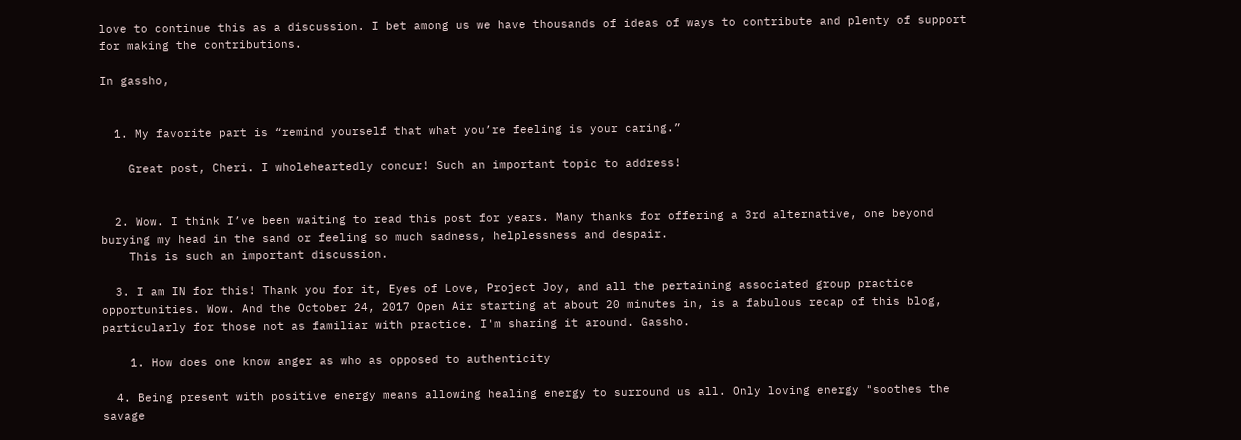love to continue this as a discussion. I bet among us we have thousands of ideas of ways to contribute and plenty of support for making the contributions.

In gassho,


  1. My favorite part is “remind yourself that what you’re feeling is your caring.”

    Great post, Cheri. I wholeheartedly concur! Such an important topic to address!


  2. Wow. I think I’ve been waiting to read this post for years. Many thanks for offering a 3rd alternative, one beyond burying my head in the sand or feeling so much sadness, helplessness and despair.
    This is such an important discussion.

  3. I am IN for this! Thank you for it, Eyes of Love, Project Joy, and all the pertaining associated group practice opportunities. Wow. And the October 24, 2017 Open Air starting at about 20 minutes in, is a fabulous recap of this blog, particularly for those not as familiar with practice. I'm sharing it around. Gassho.

    1. How does one know anger as who as opposed to authenticity

  4. Being present with positive energy means allowing healing energy to surround us all. Only loving energy "soothes the savage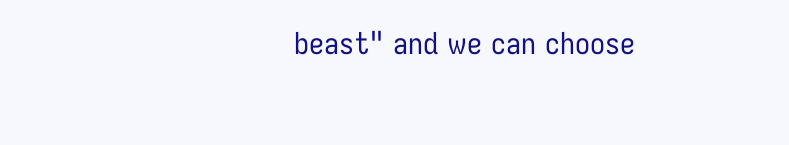beast" and we can choose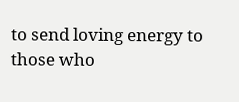to send loving energy to those who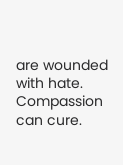are wounded with hate. Compassion can cure.